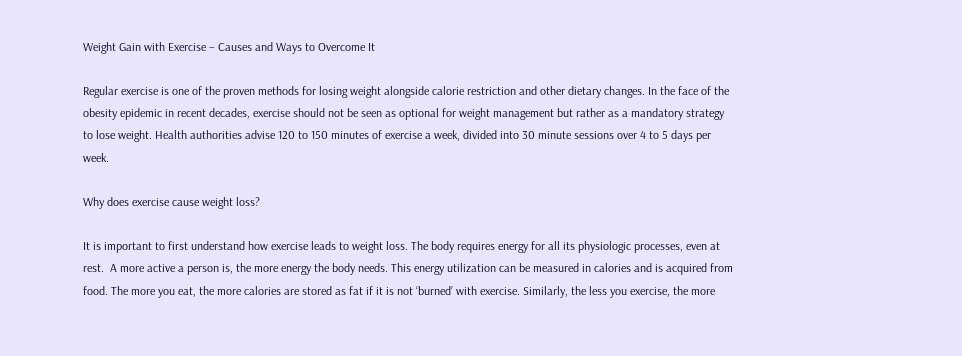Weight Gain with Exercise – Causes and Ways to Overcome It

Regular exercise is one of the proven methods for losing weight alongside calorie restriction and other dietary changes. In the face of the obesity epidemic in recent decades, exercise should not be seen as optional for weight management but rather as a mandatory strategy to lose weight. Health authorities advise 120 to 150 minutes of exercise a week, divided into 30 minute sessions over 4 to 5 days per week.

Why does exercise cause weight loss?

It is important to first understand how exercise leads to weight loss. The body requires energy for all its physiologic processes, even at rest.  A more active a person is, the more energy the body needs. This energy utilization can be measured in calories and is acquired from food. The more you eat, the more calories are stored as fat if it is not ‘burned’ with exercise. Similarly, the less you exercise, the more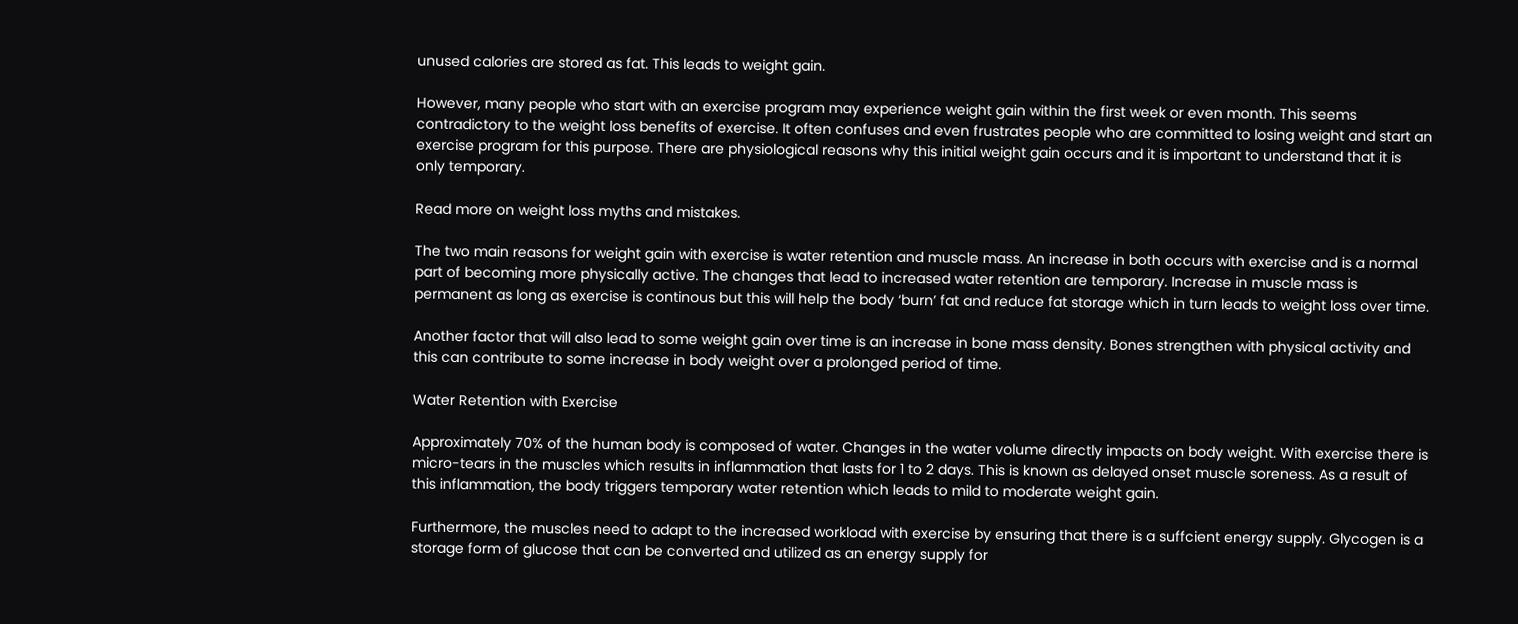unused calories are stored as fat. This leads to weight gain.

However, many people who start with an exercise program may experience weight gain within the first week or even month. This seems contradictory to the weight loss benefits of exercise. It often confuses and even frustrates people who are committed to losing weight and start an exercise program for this purpose. There are physiological reasons why this initial weight gain occurs and it is important to understand that it is only temporary.

Read more on weight loss myths and mistakes.

The two main reasons for weight gain with exercise is water retention and muscle mass. An increase in both occurs with exercise and is a normal part of becoming more physically active. The changes that lead to increased water retention are temporary. Increase in muscle mass is permanent as long as exercise is continous but this will help the body ‘burn’ fat and reduce fat storage which in turn leads to weight loss over time.

Another factor that will also lead to some weight gain over time is an increase in bone mass density. Bones strengthen with physical activity and this can contribute to some increase in body weight over a prolonged period of time.

Water Retention with Exercise

Approximately 70% of the human body is composed of water. Changes in the water volume directly impacts on body weight. With exercise there is micro-tears in the muscles which results in inflammation that lasts for 1 to 2 days. This is known as delayed onset muscle soreness. As a result of this inflammation, the body triggers temporary water retention which leads to mild to moderate weight gain.

Furthermore, the muscles need to adapt to the increased workload with exercise by ensuring that there is a suffcient energy supply. Glycogen is a storage form of glucose that can be converted and utilized as an energy supply for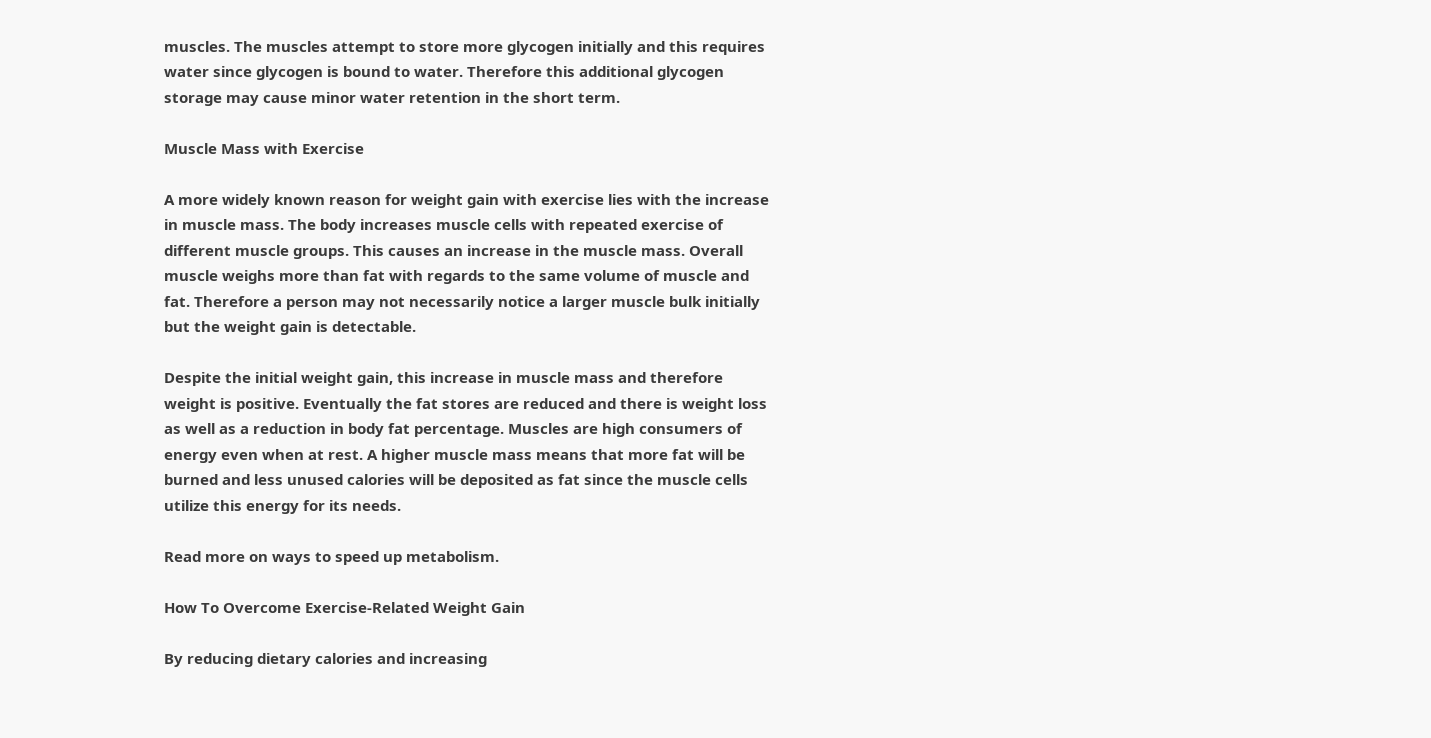muscles. The muscles attempt to store more glycogen initially and this requires water since glycogen is bound to water. Therefore this additional glycogen storage may cause minor water retention in the short term.

Muscle Mass with Exercise

A more widely known reason for weight gain with exercise lies with the increase in muscle mass. The body increases muscle cells with repeated exercise of different muscle groups. This causes an increase in the muscle mass. Overall muscle weighs more than fat with regards to the same volume of muscle and fat. Therefore a person may not necessarily notice a larger muscle bulk initially but the weight gain is detectable.

Despite the initial weight gain, this increase in muscle mass and therefore weight is positive. Eventually the fat stores are reduced and there is weight loss as well as a reduction in body fat percentage. Muscles are high consumers of energy even when at rest. A higher muscle mass means that more fat will be burned and less unused calories will be deposited as fat since the muscle cells utilize this energy for its needs.

Read more on ways to speed up metabolism.

How To Overcome Exercise-Related Weight Gain

By reducing dietary calories and increasing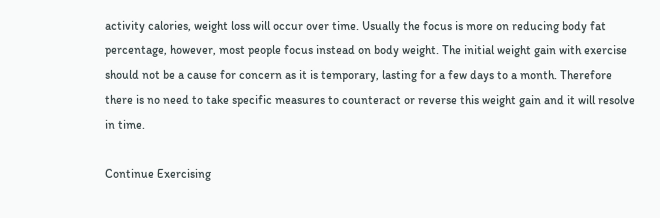activity calories, weight loss will occur over time. Usually the focus is more on reducing body fat percentage, however, most people focus instead on body weight. The initial weight gain with exercise should not be a cause for concern as it is temporary, lasting for a few days to a month. Therefore there is no need to take specific measures to counteract or reverse this weight gain and it will resolve in time.

Continue Exercising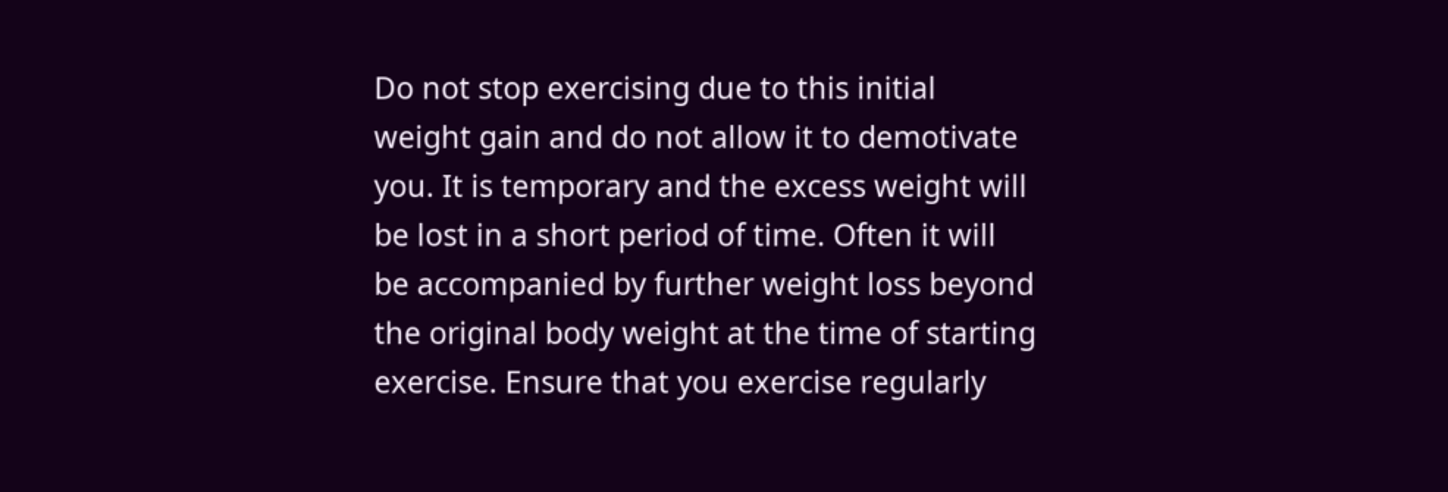Do not stop exercising due to this initial weight gain and do not allow it to demotivate you. It is temporary and the excess weight will be lost in a short period of time. Often it will be accompanied by further weight loss beyond the original body weight at the time of starting exercise. Ensure that you exercise regularly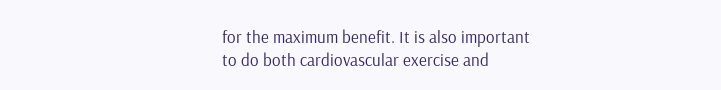for the maximum benefit. It is also important to do both cardiovascular exercise and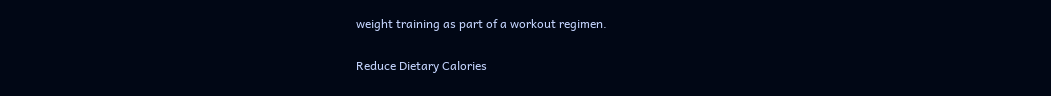weight training as part of a workout regimen.

Reduce Dietary Calories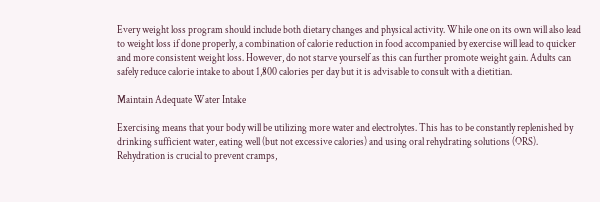Every weight loss program should include both dietary changes and physical activity. While one on its own will also lead to weight loss if done properly, a combination of calorie reduction in food accompanied by exercise will lead to quicker and more consistent weight loss. However, do not starve yourself as this can further promote weight gain. Adults can safely reduce calorie intake to about 1,800 calories per day but it is advisable to consult with a dietitian.

Maintain Adequate Water Intake

Exercising means that your body will be utilizing more water and electrolytes. This has to be constantly replenished by drinking sufficient water, eating well (but not excessive calories) and using oral rehydrating solutions (ORS). Rehydration is crucial to prevent cramps,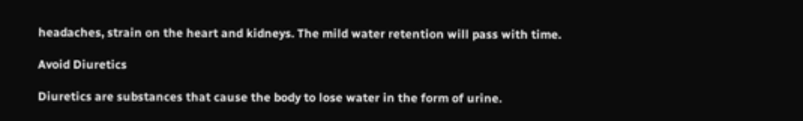headaches, strain on the heart and kidneys. The mild water retention will pass with time.

Avoid Diuretics

Diuretics are substances that cause the body to lose water in the form of urine.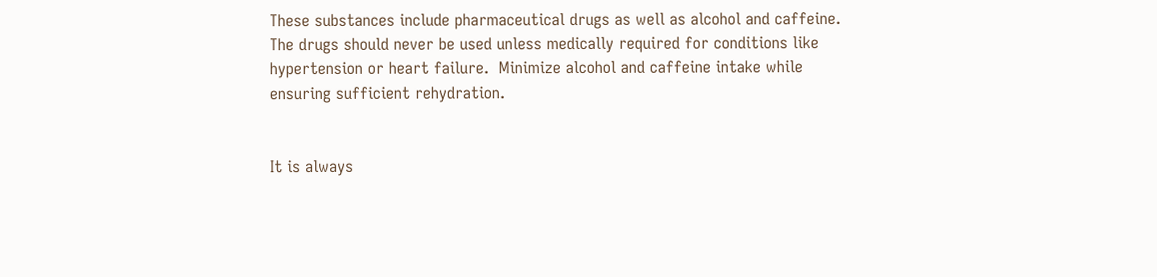These substances include pharmaceutical drugs as well as alcohol and caffeine. The drugs should never be used unless medically required for conditions like hypertension or heart failure.  Minimize alcohol and caffeine intake while ensuring sufficient rehydration.


It is always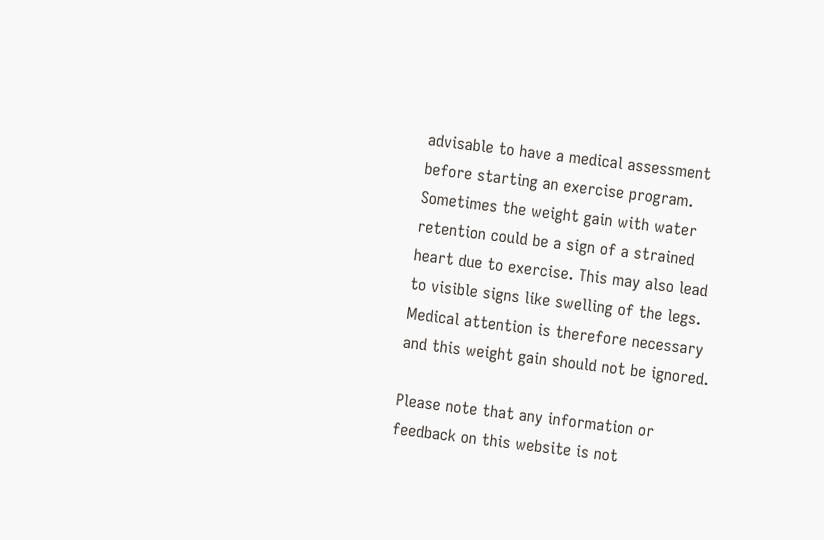advisable to have a medical assessment before starting an exercise program. Sometimes the weight gain with water retention could be a sign of a strained heart due to exercise. This may also lead to visible signs like swelling of the legs. Medical attention is therefore necessary and this weight gain should not be ignored.

Please note that any information or feedback on this website is not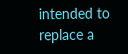intended to replace a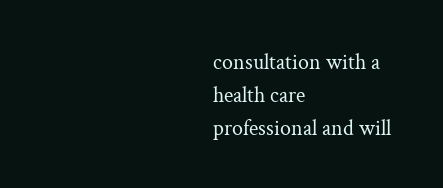consultation with a health care professional and will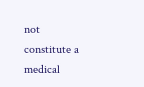not constitute a medical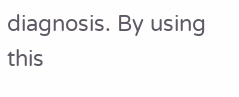diagnosis. By using this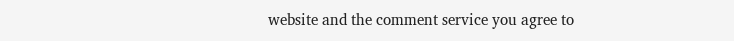website and the comment service you agree to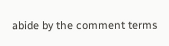abide by the comment terms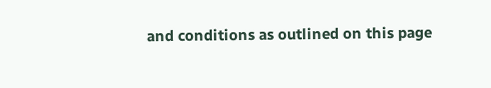and conditions as outlined on this page